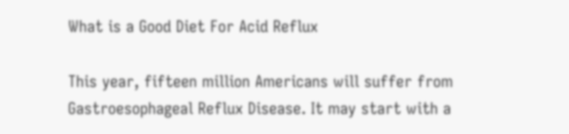What is a Good Diet For Acid Reflux

This year, fifteen million Americans will suffer from Gastroesophageal Reflux Disease. It may start with a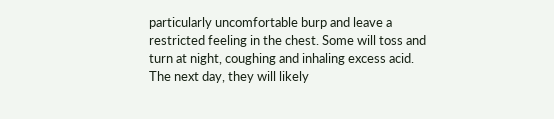particularly uncomfortable burp and leave a restricted feeling in the chest. Some will toss and turn at night, coughing and inhaling excess acid. The next day, they will likely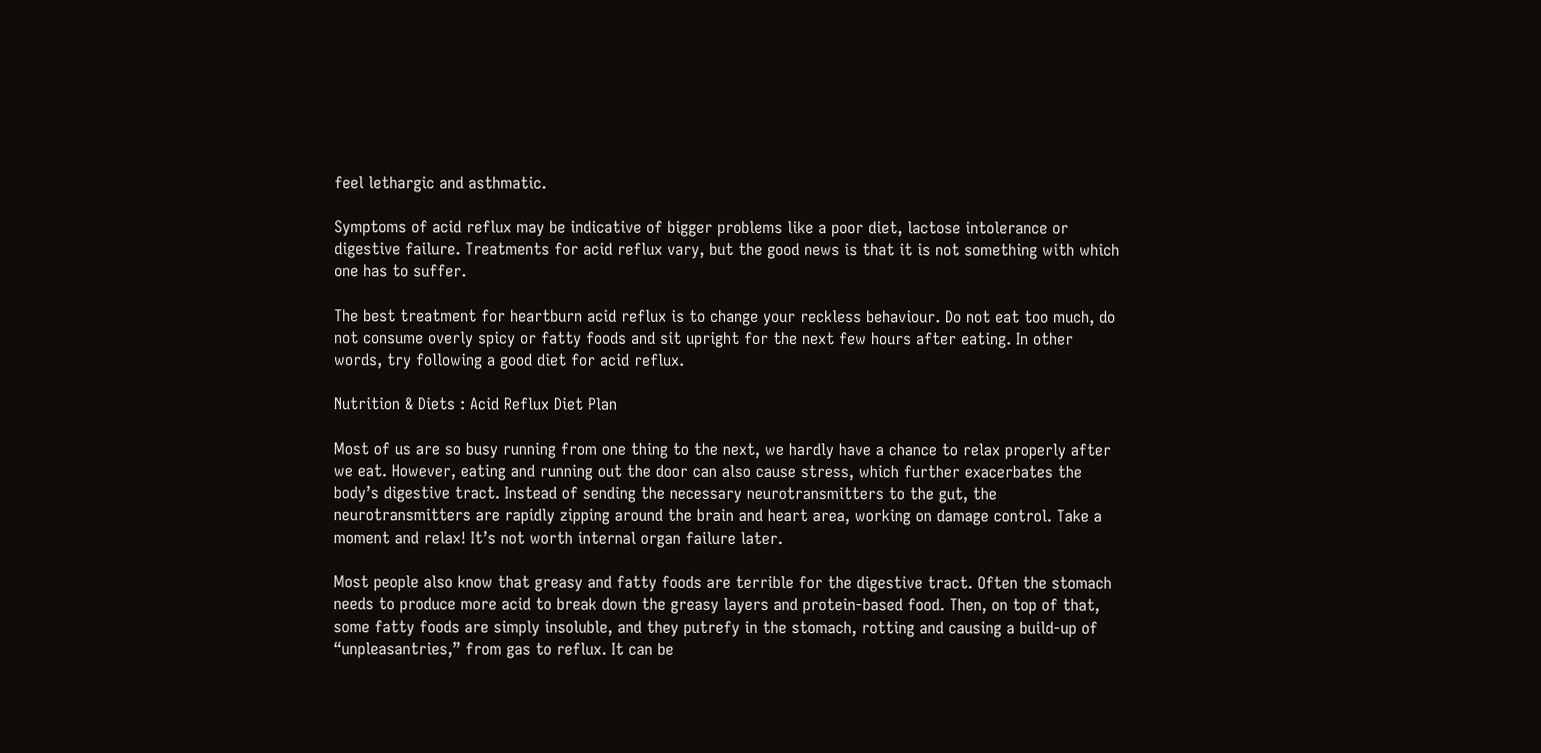feel lethargic and asthmatic.

Symptoms of acid reflux may be indicative of bigger problems like a poor diet, lactose intolerance or digestive failure. Treatments for acid reflux vary, but the good news is that it is not something with which one has to suffer.

The best treatment for heartburn acid reflux is to change your reckless behaviour. Do not eat too much, do not consume overly spicy or fatty foods and sit upright for the next few hours after eating. In other words, try following a good diet for acid reflux.

Nutrition & Diets : Acid Reflux Diet Plan

Most of us are so busy running from one thing to the next, we hardly have a chance to relax properly after we eat. However, eating and running out the door can also cause stress, which further exacerbates the body’s digestive tract. Instead of sending the necessary neurotransmitters to the gut, the neurotransmitters are rapidly zipping around the brain and heart area, working on damage control. Take a moment and relax! It’s not worth internal organ failure later.

Most people also know that greasy and fatty foods are terrible for the digestive tract. Often the stomach needs to produce more acid to break down the greasy layers and protein-based food. Then, on top of that, some fatty foods are simply insoluble, and they putrefy in the stomach, rotting and causing a build-up of “unpleasantries,” from gas to reflux. It can be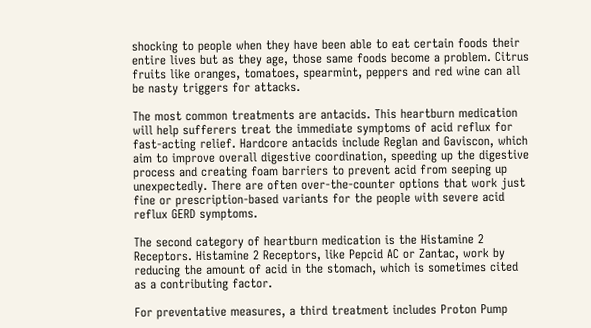shocking to people when they have been able to eat certain foods their entire lives but as they age, those same foods become a problem. Citrus fruits like oranges, tomatoes, spearmint, peppers and red wine can all be nasty triggers for attacks.

The most common treatments are antacids. This heartburn medication will help sufferers treat the immediate symptoms of acid reflux for fast-acting relief. Hardcore antacids include Reglan and Gaviscon, which aim to improve overall digestive coordination, speeding up the digestive process and creating foam barriers to prevent acid from seeping up unexpectedly. There are often over-the-counter options that work just fine or prescription-based variants for the people with severe acid reflux GERD symptoms.

The second category of heartburn medication is the Histamine 2 Receptors. Histamine 2 Receptors, like Pepcid AC or Zantac, work by reducing the amount of acid in the stomach, which is sometimes cited as a contributing factor.

For preventative measures, a third treatment includes Proton Pump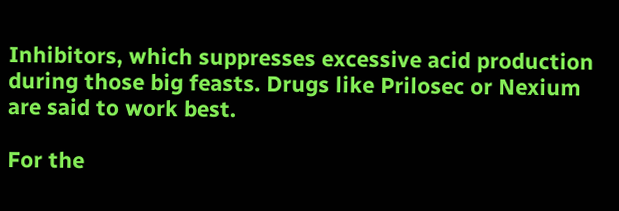Inhibitors, which suppresses excessive acid production during those big feasts. Drugs like Prilosec or Nexium are said to work best.

For the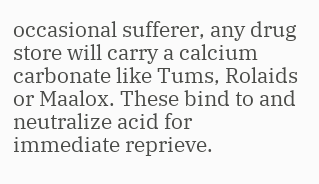occasional sufferer, any drug store will carry a calcium carbonate like Tums, Rolaids or Maalox. These bind to and neutralize acid for immediate reprieve.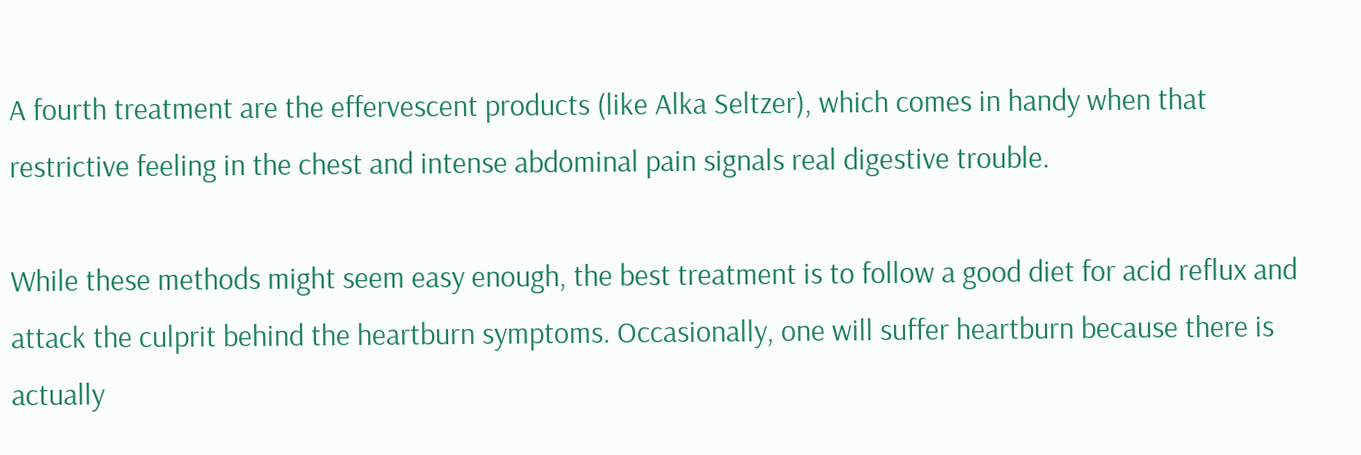A fourth treatment are the effervescent products (like Alka Seltzer), which comes in handy when that restrictive feeling in the chest and intense abdominal pain signals real digestive trouble.

While these methods might seem easy enough, the best treatment is to follow a good diet for acid reflux and attack the culprit behind the heartburn symptoms. Occasionally, one will suffer heartburn because there is actually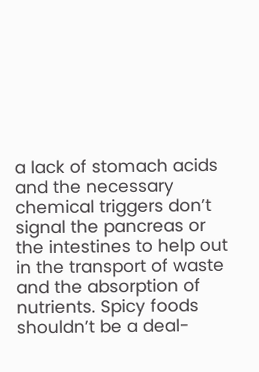a lack of stomach acids and the necessary chemical triggers don’t signal the pancreas or the intestines to help out in the transport of waste and the absorption of nutrients. Spicy foods shouldn’t be a deal-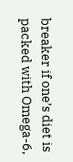breaker if one’s diet is packed with Omega-6,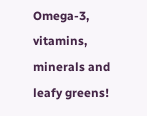Omega-3, vitamins, minerals and leafy greens!